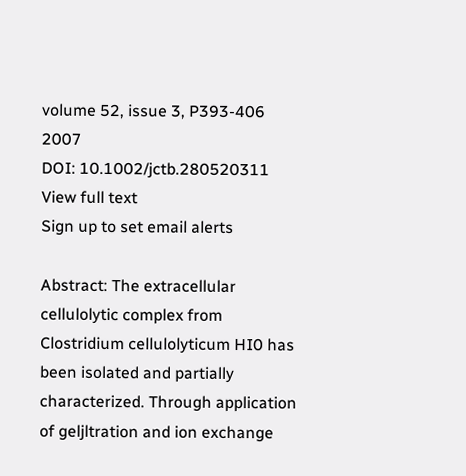volume 52, issue 3, P393-406 2007
DOI: 10.1002/jctb.280520311
View full text
Sign up to set email alerts

Abstract: The extracellular cellulolytic complex from Clostridium cellulolyticum HI0 has been isolated and partially characterized. Through application of geljltration and ion exchange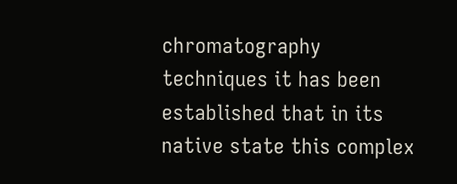chromatography techniques it has been established that in its native state this complex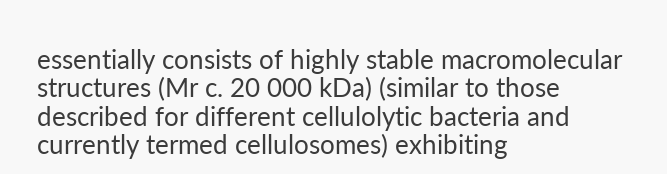essentially consists of highly stable macromolecular structures (Mr c. 20 000 kDa) (similar to those described for different cellulolytic bacteria and currently termed cellulosomes) exhibiting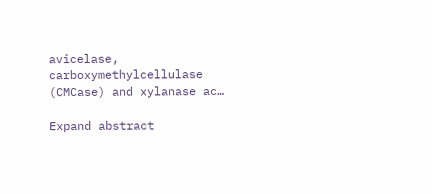avicelase, carboxymethylcellulase (CMCase) and xylanase ac…

Expand abstract